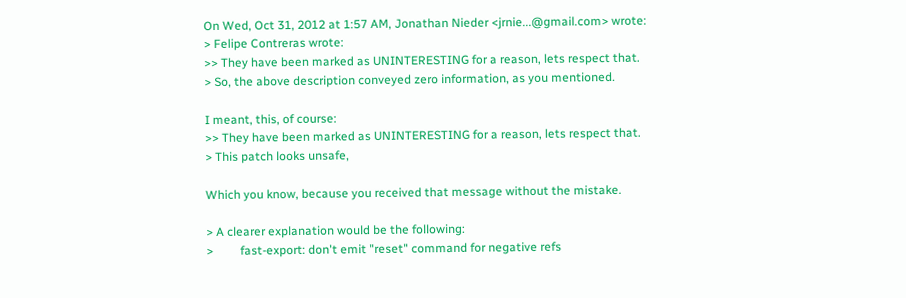On Wed, Oct 31, 2012 at 1:57 AM, Jonathan Nieder <jrnie...@gmail.com> wrote:
> Felipe Contreras wrote:
>> They have been marked as UNINTERESTING for a reason, lets respect that.
> So, the above description conveyed zero information, as you mentioned.

I meant, this, of course:
>> They have been marked as UNINTERESTING for a reason, lets respect that.
> This patch looks unsafe,

Which you know, because you received that message without the mistake.

> A clearer explanation would be the following:
>         fast-export: don't emit "reset" command for negative refs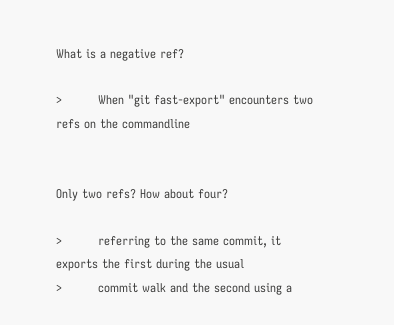What is a negative ref?

>         When "git fast-export" encounters two refs on the commandline


Only two refs? How about four?

>         referring to the same commit, it exports the first during the usual
>         commit walk and the second using a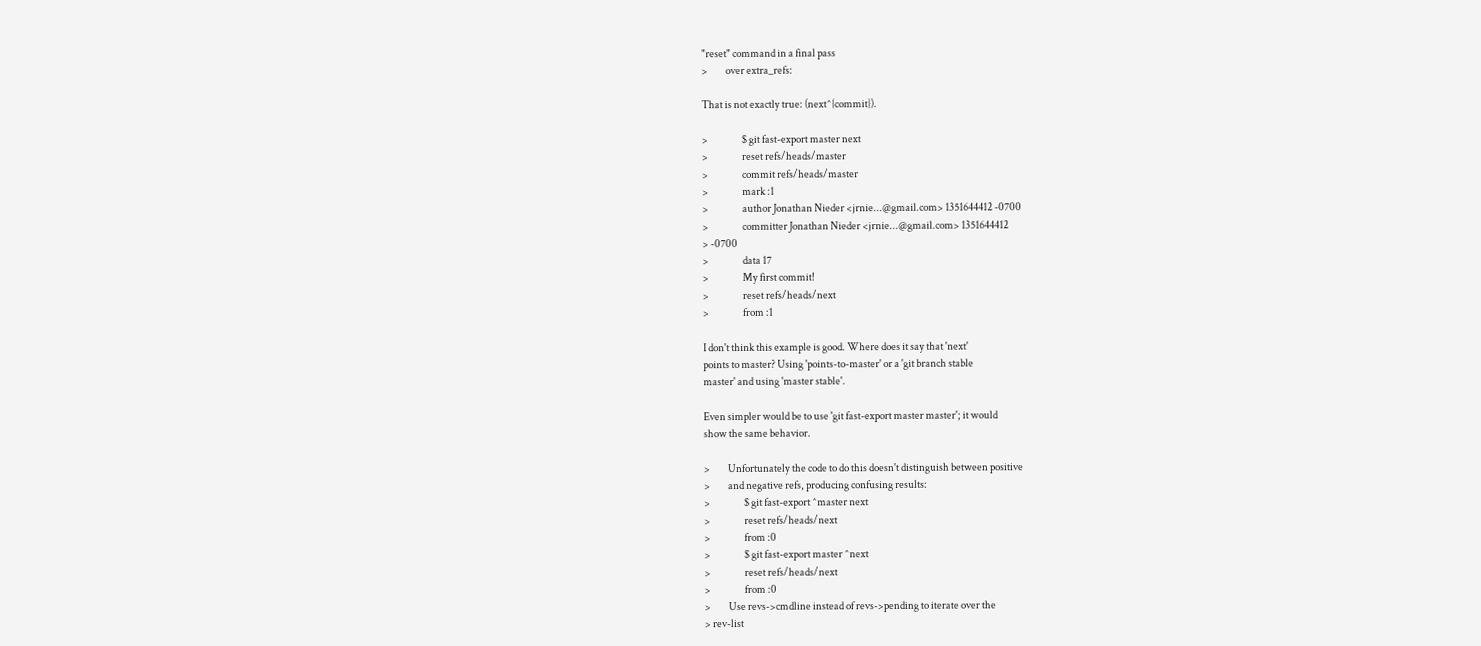"reset" command in a final pass
>         over extra_refs:

That is not exactly true: (next^{commit}).

>                 $ git fast-export master next
>                 reset refs/heads/master
>                 commit refs/heads/master
>                 mark :1
>                 author Jonathan Nieder <jrnie...@gmail.com> 1351644412 -0700
>                 committer Jonathan Nieder <jrnie...@gmail.com> 1351644412
> -0700
>                 data 17
>                 My first commit!
>                 reset refs/heads/next
>                 from :1

I don't think this example is good. Where does it say that 'next'
points to master? Using 'points-to-master' or a 'git branch stable
master' and using 'master stable'.

Even simpler would be to use 'git fast-export master master'; it would
show the same behavior.

>         Unfortunately the code to do this doesn't distinguish between positive
>         and negative refs, producing confusing results:
>                 $ git fast-export ^master next
>                 reset refs/heads/next
>                 from :0
>                 $ git fast-export master ^next
>                 reset refs/heads/next
>                 from :0
>         Use revs->cmdline instead of revs->pending to iterate over the
> rev-list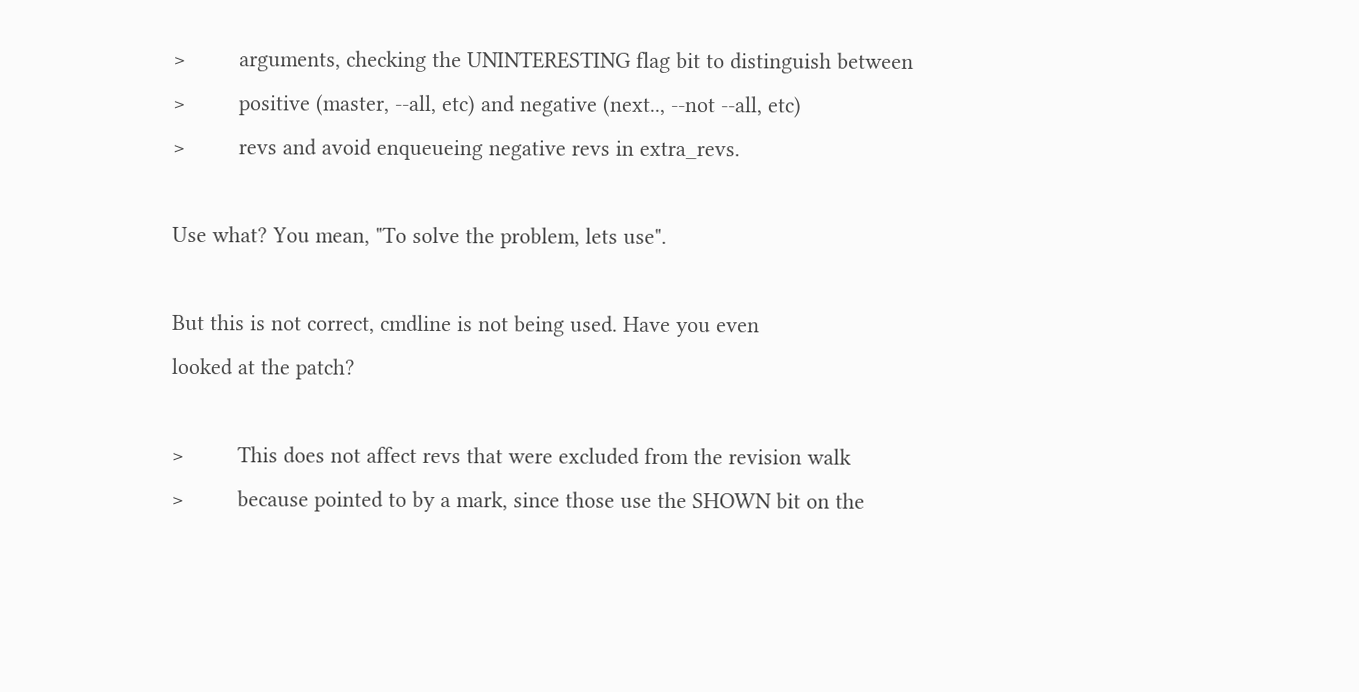>         arguments, checking the UNINTERESTING flag bit to distinguish between
>         positive (master, --all, etc) and negative (next.., --not --all, etc)
>         revs and avoid enqueueing negative revs in extra_revs.

Use what? You mean, "To solve the problem, lets use".

But this is not correct, cmdline is not being used. Have you even
looked at the patch?

>         This does not affect revs that were excluded from the revision walk
>         because pointed to by a mark, since those use the SHOWN bit on the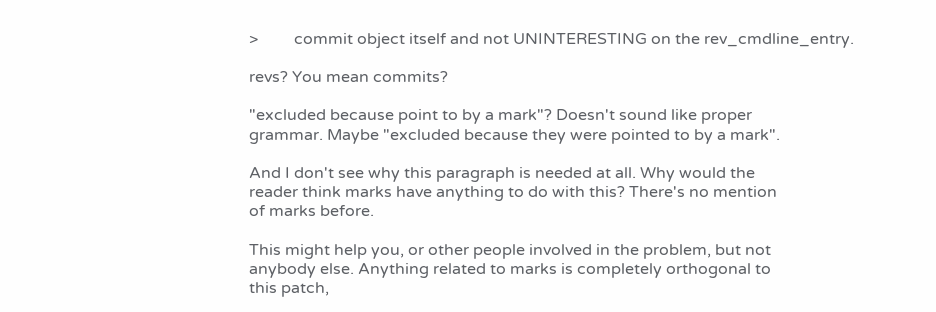>         commit object itself and not UNINTERESTING on the rev_cmdline_entry.

revs? You mean commits?

"excluded because point to by a mark"? Doesn't sound like proper
grammar. Maybe "excluded because they were pointed to by a mark".

And I don't see why this paragraph is needed at all. Why would the
reader think marks have anything to do with this? There's no mention
of marks before.

This might help you, or other people involved in the problem, but not
anybody else. Anything related to marks is completely orthogonal to
this patch,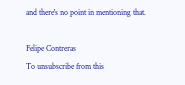and there's no point in mentioning that.

Felipe Contreras
To unsubscribe from this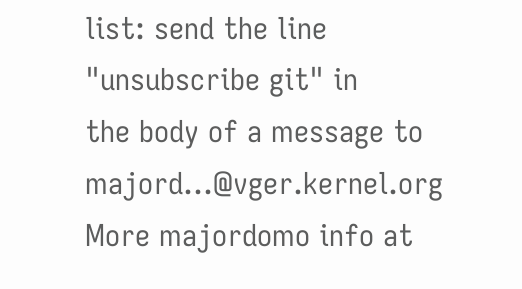list: send the line "unsubscribe git" in
the body of a message to majord...@vger.kernel.org
More majordomo info at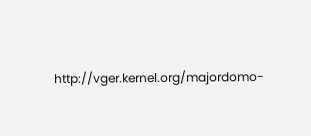http://vger.kernel.org/majordomo-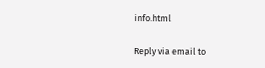info.html

Reply via email to